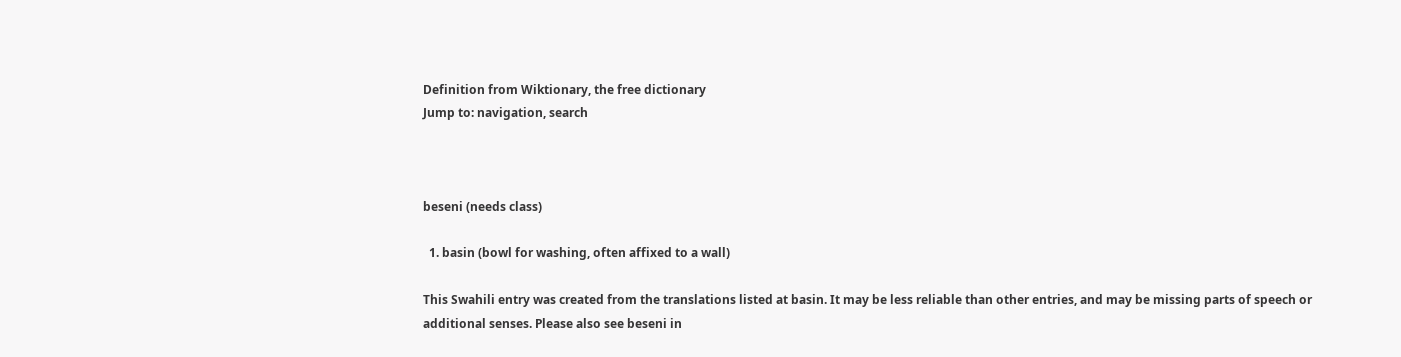Definition from Wiktionary, the free dictionary
Jump to: navigation, search



beseni (needs class)

  1. basin (bowl for washing, often affixed to a wall)

This Swahili entry was created from the translations listed at basin. It may be less reliable than other entries, and may be missing parts of speech or additional senses. Please also see beseni in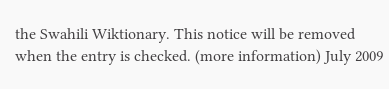the Swahili Wiktionary. This notice will be removed when the entry is checked. (more information) July 2009